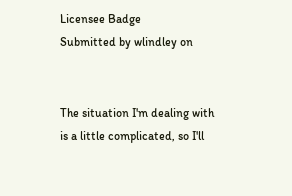Licensee Badge
Submitted by wlindley on


The situation I'm dealing with is a little complicated, so I'll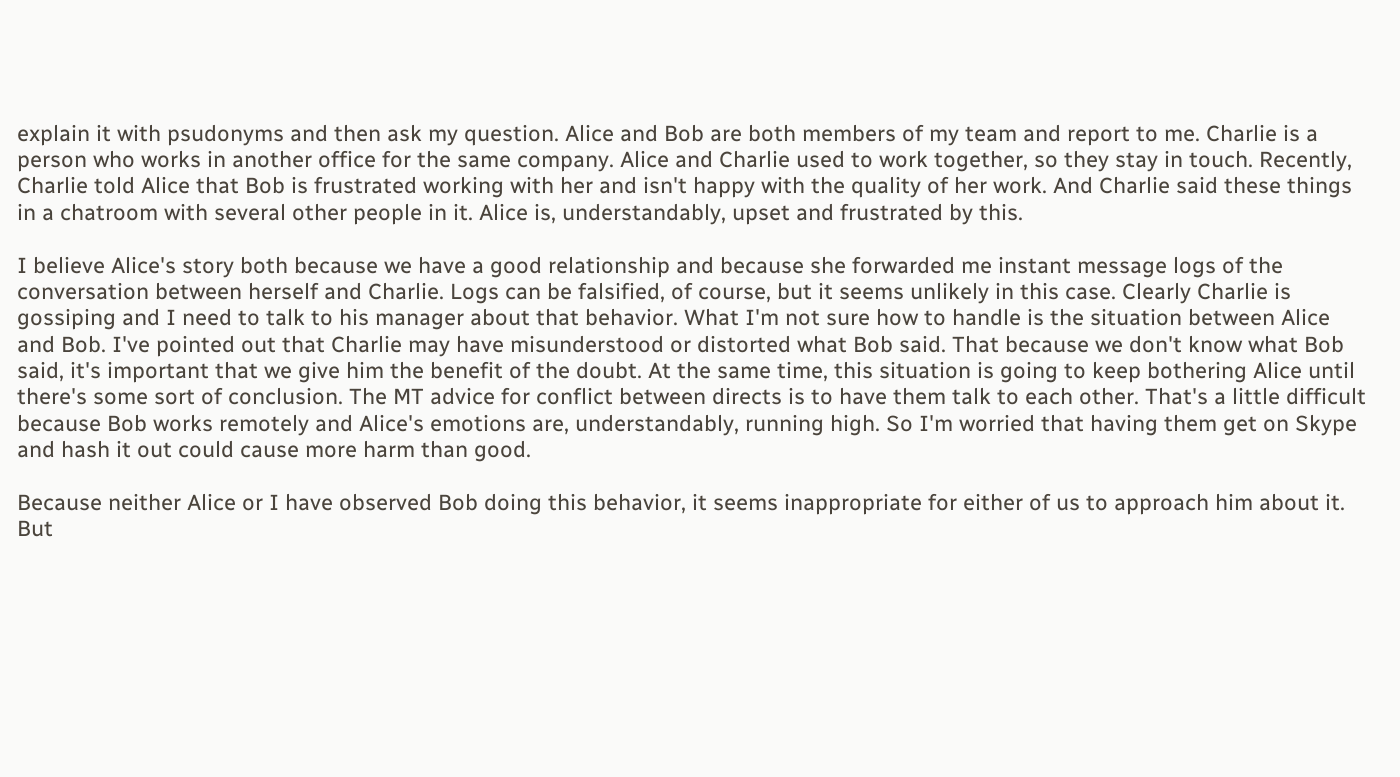explain it with psudonyms and then ask my question. Alice and Bob are both members of my team and report to me. Charlie is a person who works in another office for the same company. Alice and Charlie used to work together, so they stay in touch. Recently, Charlie told Alice that Bob is frustrated working with her and isn't happy with the quality of her work. And Charlie said these things in a chatroom with several other people in it. Alice is, understandably, upset and frustrated by this.

I believe Alice's story both because we have a good relationship and because she forwarded me instant message logs of the conversation between herself and Charlie. Logs can be falsified, of course, but it seems unlikely in this case. Clearly Charlie is gossiping and I need to talk to his manager about that behavior. What I'm not sure how to handle is the situation between Alice and Bob. I've pointed out that Charlie may have misunderstood or distorted what Bob said. That because we don't know what Bob said, it's important that we give him the benefit of the doubt. At the same time, this situation is going to keep bothering Alice until there's some sort of conclusion. The MT advice for conflict between directs is to have them talk to each other. That's a little difficult because Bob works remotely and Alice's emotions are, understandably, running high. So I'm worried that having them get on Skype and hash it out could cause more harm than good.

Because neither Alice or I have observed Bob doing this behavior, it seems inappropriate for either of us to approach him about it. But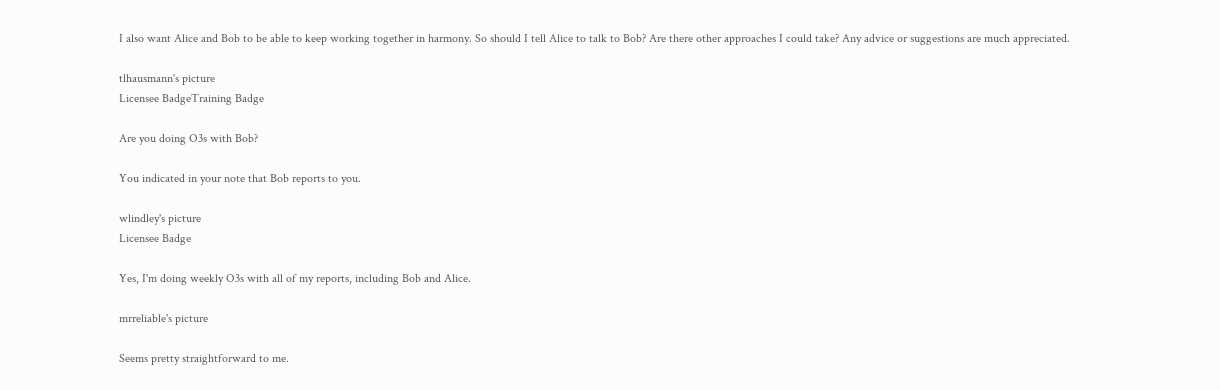I also want Alice and Bob to be able to keep working together in harmony. So should I tell Alice to talk to Bob? Are there other approaches I could take? Any advice or suggestions are much appreciated.

tlhausmann's picture
Licensee BadgeTraining Badge

Are you doing O3s with Bob?

You indicated in your note that Bob reports to you.

wlindley's picture
Licensee Badge

Yes, I'm doing weekly O3s with all of my reports, including Bob and Alice.

mrreliable's picture

Seems pretty straightforward to me.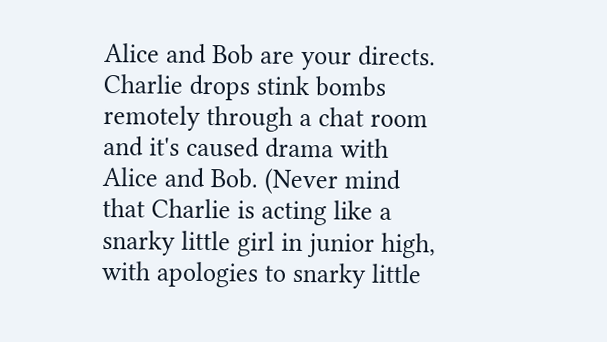Alice and Bob are your directs. Charlie drops stink bombs remotely through a chat room and it's caused drama with Alice and Bob. (Never mind that Charlie is acting like a snarky little girl in junior high, with apologies to snarky little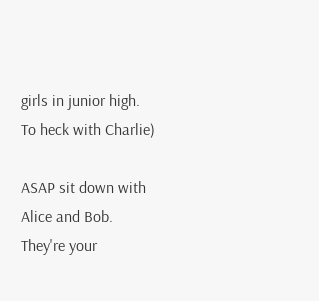girls in junior high. To heck with Charlie)

ASAP sit down with Alice and Bob. They're your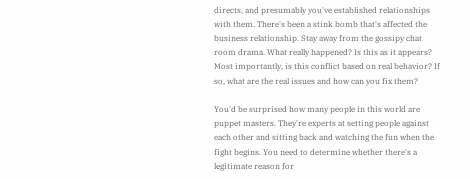directs, and presumably you've established relationships with them. There's been a stink bomb that's affected the business relationship. Stay away from the gossipy chat room drama. What really happened? Is this as it appears? Most importantly, is this conflict based on real behavior? If so, what are the real issues and how can you fix them?

You'd be surprised how many people in this world are puppet masters. They're experts at setting people against each other and sitting back and watching the fun when the fight begins. You need to determine whether there's a legitimate reason for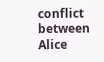conflict between Alice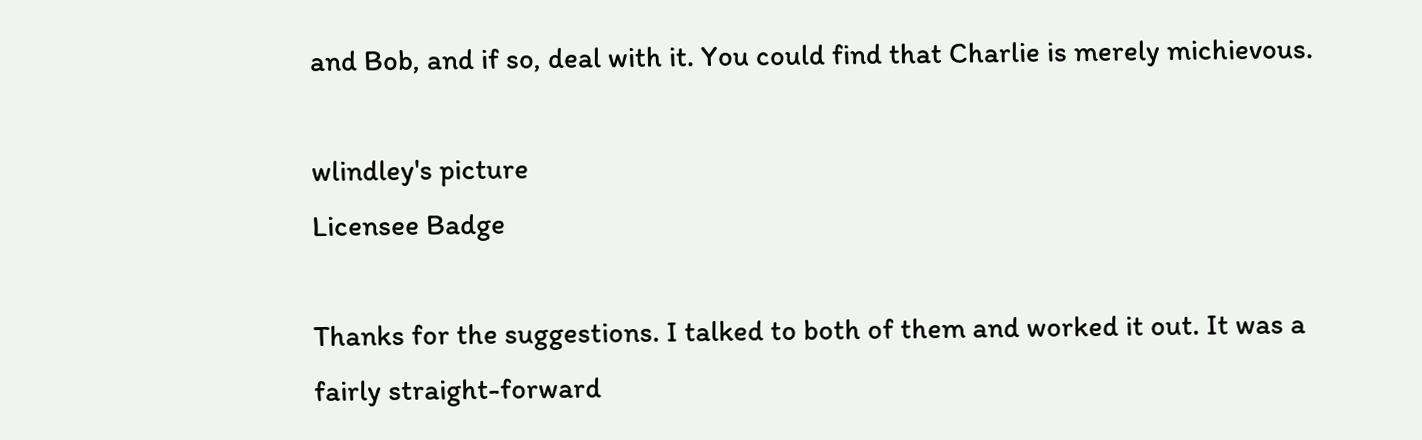and Bob, and if so, deal with it. You could find that Charlie is merely michievous.

wlindley's picture
Licensee Badge

Thanks for the suggestions. I talked to both of them and worked it out. It was a fairly straight-forward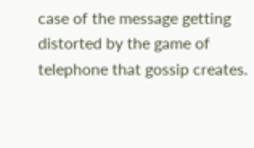case of the message getting distorted by the game of telephone that gossip creates.